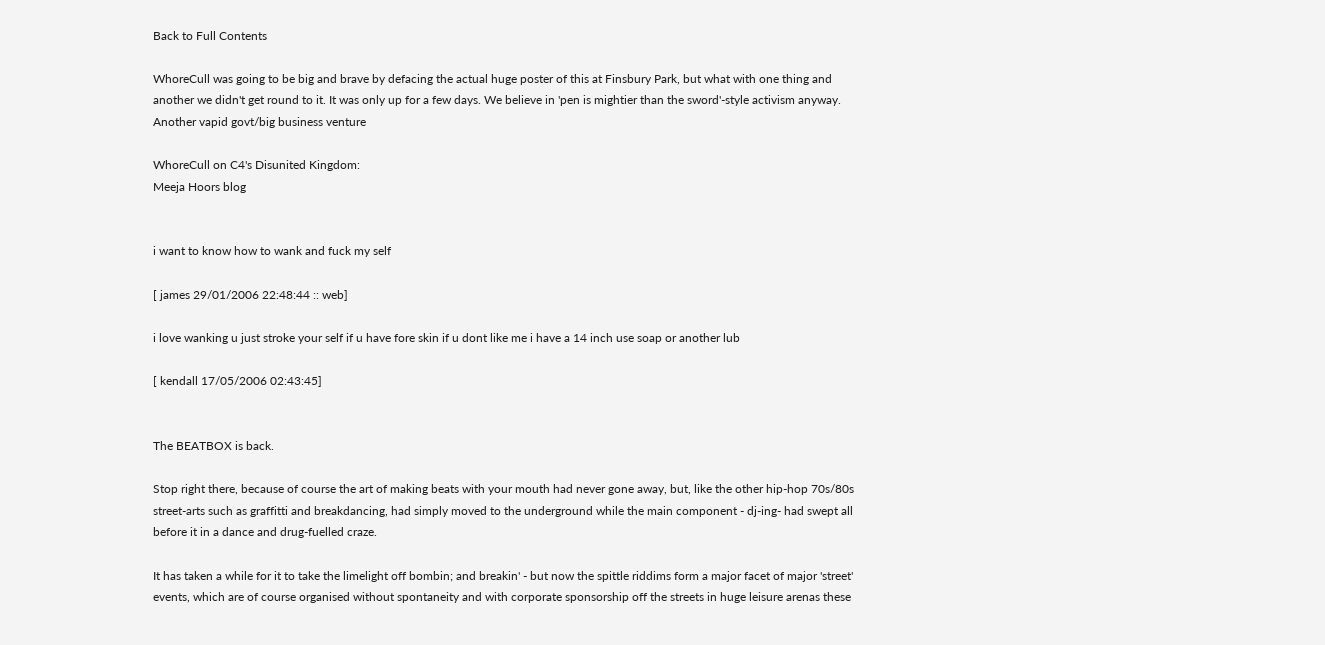Back to Full Contents

WhoreCull was going to be big and brave by defacing the actual huge poster of this at Finsbury Park, but what with one thing and another we didn't get round to it. It was only up for a few days. We believe in 'pen is mightier than the sword'-style activism anyway. Another vapid govt/big business venture

WhoreCull on C4's Disunited Kingdom:
Meeja Hoors blog


i want to know how to wank and fuck my self

[ james 29/01/2006 22:48:44 :: web]

i love wanking u just stroke your self if u have fore skin if u dont like me i have a 14 inch use soap or another lub

[ kendall 17/05/2006 02:43:45]


The BEATBOX is back.

Stop right there, because of course the art of making beats with your mouth had never gone away, but, like the other hip-hop 70s/80s street-arts such as graffitti and breakdancing, had simply moved to the underground while the main component - dj-ing- had swept all before it in a dance and drug-fuelled craze.

It has taken a while for it to take the limelight off bombin; and breakin' - but now the spittle riddims form a major facet of major 'street' events, which are of course organised without spontaneity and with corporate sponsorship off the streets in huge leisure arenas these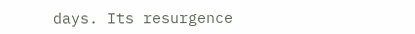days. Its resurgence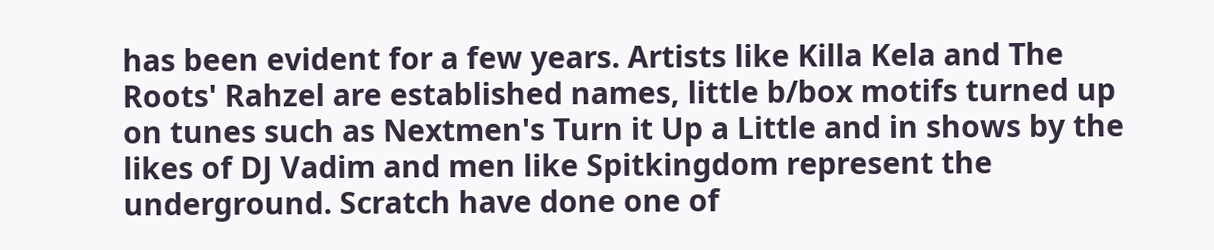has been evident for a few years. Artists like Killa Kela and The Roots' Rahzel are established names, little b/box motifs turned up on tunes such as Nextmen's Turn it Up a Little and in shows by the likes of DJ Vadim and men like Spitkingdom represent the underground. Scratch have done one of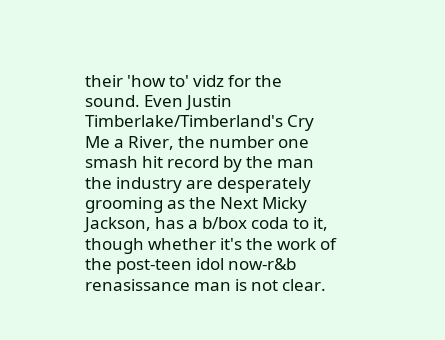their 'how to' vidz for the sound. Even Justin Timberlake/Timberland's Cry Me a River, the number one smash hit record by the man the industry are desperately grooming as the Next Micky Jackson, has a b/box coda to it, though whether it's the work of the post-teen idol now-r&b renasissance man is not clear.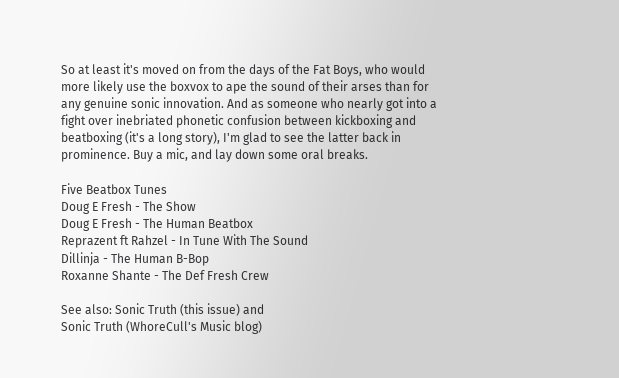So at least it's moved on from the days of the Fat Boys, who would more likely use the boxvox to ape the sound of their arses than for any genuine sonic innovation. And as someone who nearly got into a fight over inebriated phonetic confusion between kickboxing and beatboxing (it's a long story), I'm glad to see the latter back in prominence. Buy a mic, and lay down some oral breaks.

Five Beatbox Tunes
Doug E Fresh - The Show
Doug E Fresh - The Human Beatbox
Reprazent ft Rahzel - In Tune With The Sound
Dillinja - The Human B-Bop
Roxanne Shante - The Def Fresh Crew

See also: Sonic Truth (this issue) and
Sonic Truth (WhoreCull's Music blog)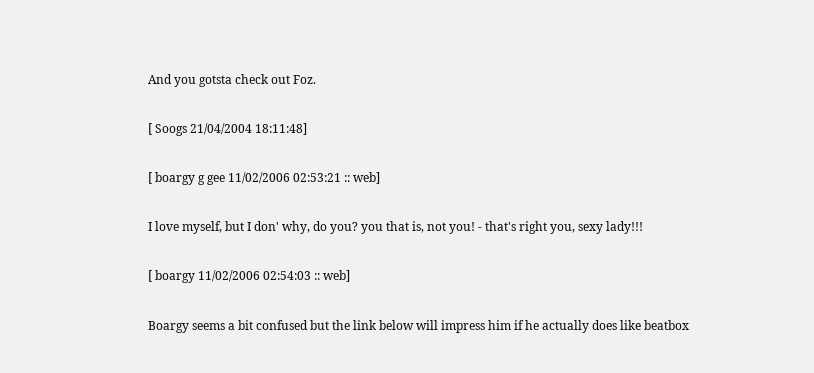And you gotsta check out Foz.

[ Soogs 21/04/2004 18:11:48]

[ boargy g gee 11/02/2006 02:53:21 :: web]

I love myself, but I don' why, do you? you that is, not you! - that's right you, sexy lady!!!

[ boargy 11/02/2006 02:54:03 :: web]

Boargy seems a bit confused but the link below will impress him if he actually does like beatbox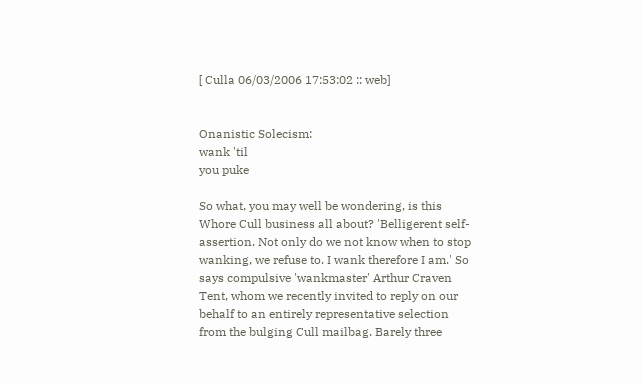[ Culla 06/03/2006 17:53:02 :: web]


Onanistic Solecism:
wank 'til
you puke

So what, you may well be wondering, is this Whore Cull business all about? 'Belligerent self-assertion. Not only do we not know when to stop wanking, we refuse to. I wank therefore I am.' So says compulsive 'wankmaster' Arthur Craven Tent, whom we recently invited to reply on our behalf to an entirely representative selection from the bulging Cull mailbag. Barely three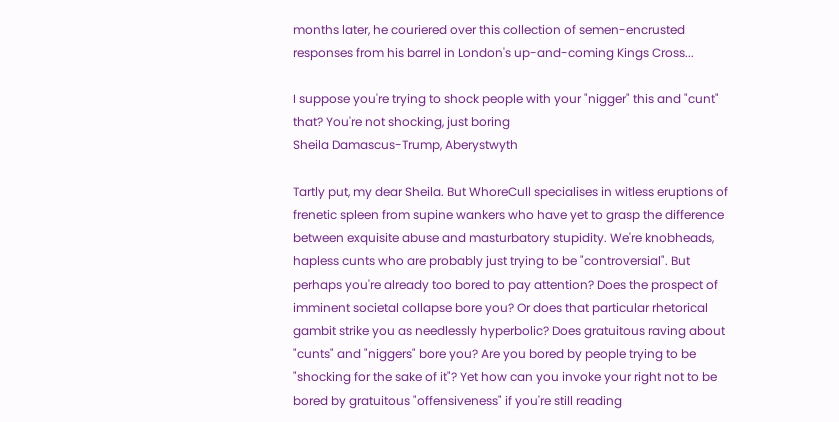months later, he couriered over this collection of semen-encrusted responses from his barrel in London's up-and-coming Kings Cross...

I suppose you're trying to shock people with your "nigger" this and "cunt" that? You're not shocking, just boring
Sheila Damascus-Trump, Aberystwyth

Tartly put, my dear Sheila. But WhoreCull specialises in witless eruptions of frenetic spleen from supine wankers who have yet to grasp the difference between exquisite abuse and masturbatory stupidity. We're knobheads, hapless cunts who are probably just trying to be "controversial". But perhaps you're already too bored to pay attention? Does the prospect of imminent societal collapse bore you? Or does that particular rhetorical gambit strike you as needlessly hyperbolic? Does gratuitous raving about "cunts" and "niggers" bore you? Are you bored by people trying to be "shocking for the sake of it"? Yet how can you invoke your right not to be bored by gratuitous "offensiveness" if you're still reading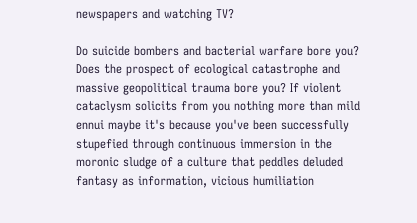newspapers and watching TV?

Do suicide bombers and bacterial warfare bore you? Does the prospect of ecological catastrophe and massive geopolitical trauma bore you? If violent cataclysm solicits from you nothing more than mild ennui maybe it's because you've been successfully stupefied through continuous immersion in the moronic sludge of a culture that peddles deluded fantasy as information, vicious humiliation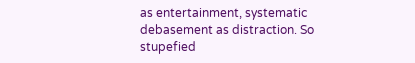as entertainment, systematic debasement as distraction. So stupefied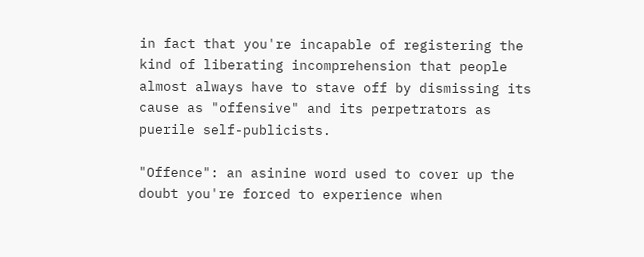in fact that you're incapable of registering the kind of liberating incomprehension that people almost always have to stave off by dismissing its cause as "offensive" and its perpetrators as puerile self-publicists.

"Offence": an asinine word used to cover up the doubt you're forced to experience when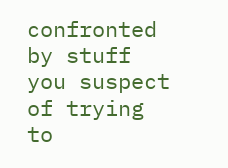confronted by stuff you suspect of trying to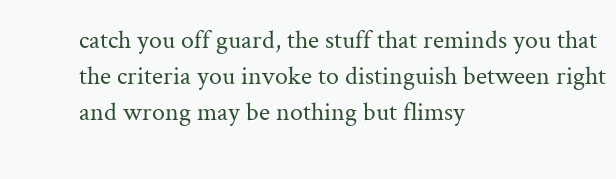catch you off guard, the stuff that reminds you that the criteria you invoke to distinguish between right and wrong may be nothing but flimsy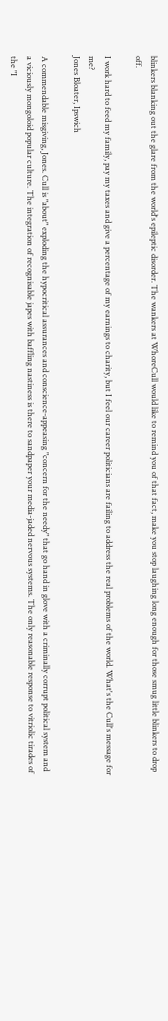blinkers blanking out the glare from the world's epileptic disorder. The wankers at WhoreCull would like to remind you of that fact, make you stop laughing long enough for those smug little blinkers to drop off.

I work hard to feed my family, pay my taxes and give a percentage of my earnings to charity, but I feel our career politicians are failing to address the real problems of the world. What's the Cull's message for me?
Jones Bloater, Ipswich

A commendable misgiving, Jones. Cull is "about" exploding the hypocritical assurances and conscience-appeasing "concern for the needy" that go hand in glove with a criminally corrupt political system and a viciously mongoloid popular culture. The integration of recognisable japes with baffling nastiness is there to sandpaper your media-jaded nervous systems. The only reasonable response to vitriolic tirades of the "I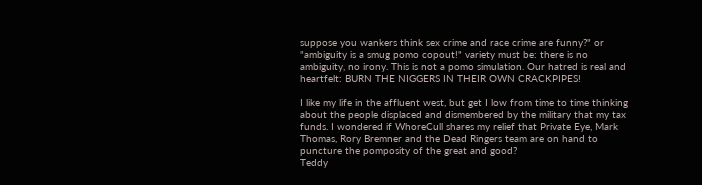suppose you wankers think sex crime and race crime are funny?" or "ambiguity is a smug pomo copout!" variety must be: there is no ambiguity, no irony. This is not a pomo simulation. Our hatred is real and heartfelt: BURN THE NIGGERS IN THEIR OWN CRACKPIPES!

I like my life in the affluent west, but get I low from time to time thinking about the people displaced and dismembered by the military that my tax funds. I wondered if WhoreCull shares my relief that Private Eye, Mark Thomas, Rory Bremner and the Dead Ringers team are on hand to puncture the pomposity of the great and good?
Teddy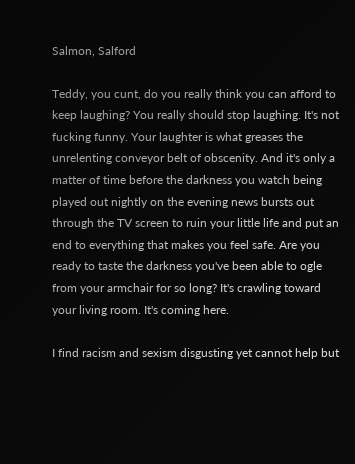Salmon, Salford

Teddy, you cunt, do you really think you can afford to keep laughing? You really should stop laughing. It's not fucking funny. Your laughter is what greases the unrelenting conveyor belt of obscenity. And it's only a matter of time before the darkness you watch being played out nightly on the evening news bursts out through the TV screen to ruin your little life and put an end to everything that makes you feel safe. Are you ready to taste the darkness you've been able to ogle from your armchair for so long? It's crawling toward your living room. It's coming here.

I find racism and sexism disgusting yet cannot help but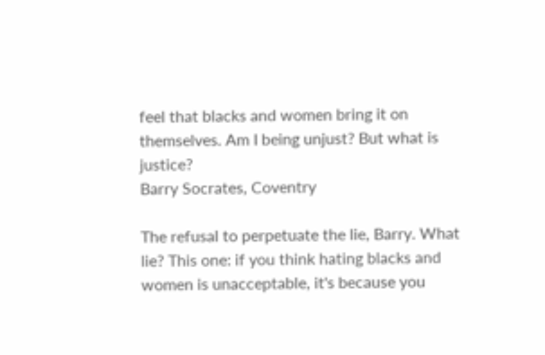feel that blacks and women bring it on themselves. Am I being unjust? But what is justice?
Barry Socrates, Coventry

The refusal to perpetuate the lie, Barry. What lie? This one: if you think hating blacks and women is unacceptable, it's because you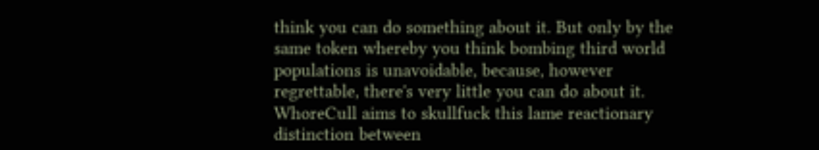think you can do something about it. But only by the same token whereby you think bombing third world populations is unavoidable, because, however regrettable, there's very little you can do about it. WhoreCull aims to skullfuck this lame reactionary distinction between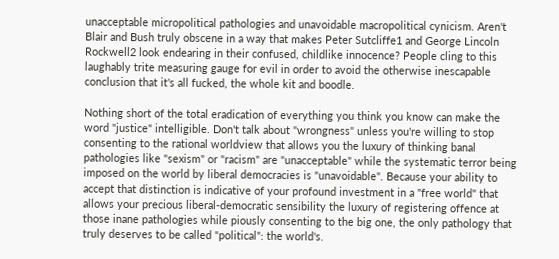unacceptable micropolitical pathologies and unavoidable macropolitical cynicism. Aren't Blair and Bush truly obscene in a way that makes Peter Sutcliffe1 and George Lincoln Rockwell2 look endearing in their confused, childlike innocence? People cling to this laughably trite measuring gauge for evil in order to avoid the otherwise inescapable conclusion that it's all fucked, the whole kit and boodle.

Nothing short of the total eradication of everything you think you know can make the word "justice" intelligible. Don't talk about "wrongness" unless you're willing to stop consenting to the rational worldview that allows you the luxury of thinking banal pathologies like "sexism" or "racism" are "unacceptable" while the systematic terror being imposed on the world by liberal democracies is "unavoidable". Because your ability to accept that distinction is indicative of your profound investment in a "free world" that allows your precious liberal-democratic sensibility the luxury of registering offence at those inane pathologies while piously consenting to the big one, the only pathology that truly deserves to be called "political": the world's.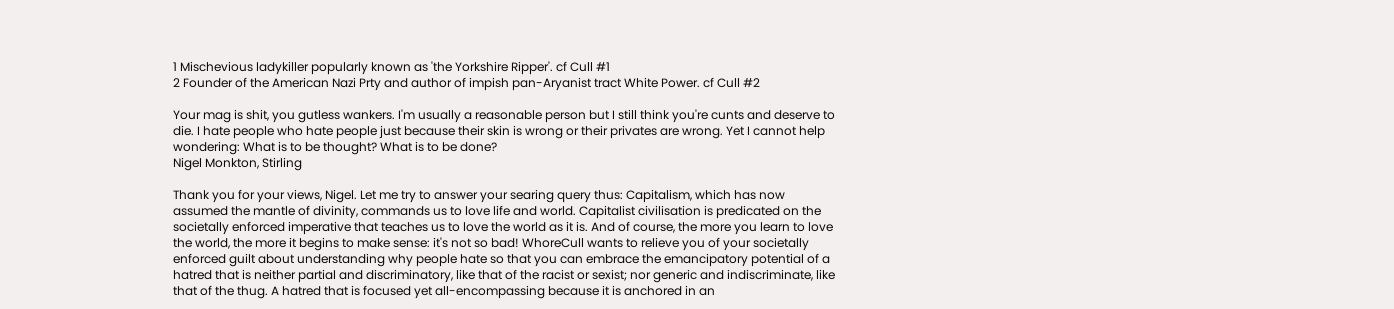1 Mischevious ladykiller popularly known as 'the Yorkshire Ripper'. cf Cull #1
2 Founder of the American Nazi Prty and author of impish pan-Aryanist tract White Power. cf Cull #2

Your mag is shit, you gutless wankers. I'm usually a reasonable person but I still think you're cunts and deserve to die. I hate people who hate people just because their skin is wrong or their privates are wrong. Yet I cannot help wondering: What is to be thought? What is to be done?
Nigel Monkton, Stirling

Thank you for your views, Nigel. Let me try to answer your searing query thus: Capitalism, which has now assumed the mantle of divinity, commands us to love life and world. Capitalist civilisation is predicated on the societally enforced imperative that teaches us to love the world as it is. And of course, the more you learn to love the world, the more it begins to make sense: it's not so bad! WhoreCull wants to relieve you of your societally enforced guilt about understanding why people hate so that you can embrace the emancipatory potential of a hatred that is neither partial and discriminatory, like that of the racist or sexist; nor generic and indiscriminate, like that of the thug. A hatred that is focused yet all-encompassing because it is anchored in an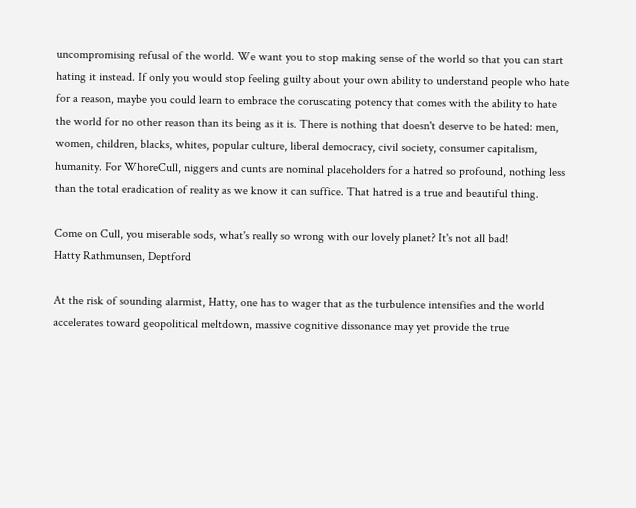uncompromising refusal of the world. We want you to stop making sense of the world so that you can start hating it instead. If only you would stop feeling guilty about your own ability to understand people who hate for a reason, maybe you could learn to embrace the coruscating potency that comes with the ability to hate the world for no other reason than its being as it is. There is nothing that doesn't deserve to be hated: men, women, children, blacks, whites, popular culture, liberal democracy, civil society, consumer capitalism, humanity. For WhoreCull, niggers and cunts are nominal placeholders for a hatred so profound, nothing less than the total eradication of reality as we know it can suffice. That hatred is a true and beautiful thing.

Come on Cull, you miserable sods, what's really so wrong with our lovely planet? It's not all bad!
Hatty Rathmunsen, Deptford

At the risk of sounding alarmist, Hatty, one has to wager that as the turbulence intensifies and the world accelerates toward geopolitical meltdown, massive cognitive dissonance may yet provide the true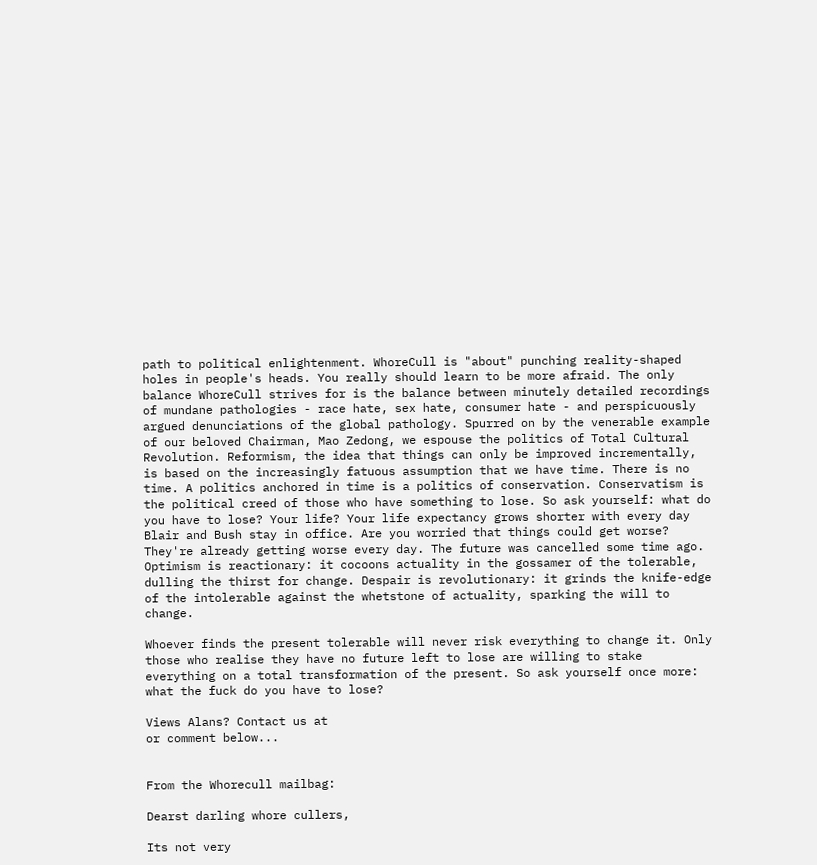path to political enlightenment. WhoreCull is "about" punching reality-shaped holes in people's heads. You really should learn to be more afraid. The only balance WhoreCull strives for is the balance between minutely detailed recordings of mundane pathologies - race hate, sex hate, consumer hate - and perspicuously argued denunciations of the global pathology. Spurred on by the venerable example of our beloved Chairman, Mao Zedong, we espouse the politics of Total Cultural Revolution. Reformism, the idea that things can only be improved incrementally, is based on the increasingly fatuous assumption that we have time. There is no time. A politics anchored in time is a politics of conservation. Conservatism is the political creed of those who have something to lose. So ask yourself: what do you have to lose? Your life? Your life expectancy grows shorter with every day Blair and Bush stay in office. Are you worried that things could get worse? They're already getting worse every day. The future was cancelled some time ago. Optimism is reactionary: it cocoons actuality in the gossamer of the tolerable, dulling the thirst for change. Despair is revolutionary: it grinds the knife-edge of the intolerable against the whetstone of actuality, sparking the will to change.

Whoever finds the present tolerable will never risk everything to change it. Only those who realise they have no future left to lose are willing to stake everything on a total transformation of the present. So ask yourself once more: what the fuck do you have to lose?

Views Alans? Contact us at
or comment below...


From the Whorecull mailbag:

Dearst darling whore cullers,

Its not very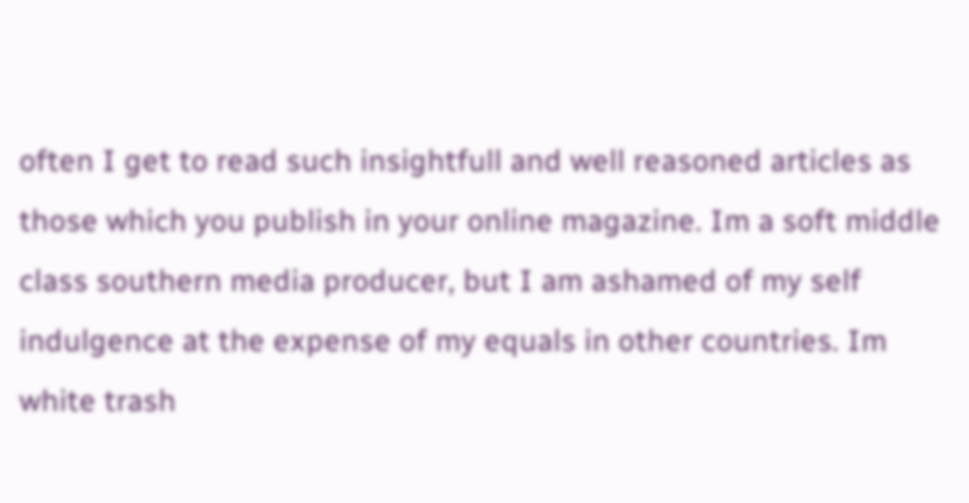often I get to read such insightfull and well reasoned articles as those which you publish in your online magazine. Im a soft middle class southern media producer, but I am ashamed of my self indulgence at the expense of my equals in other countries. Im white trash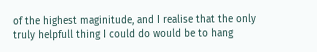of the highest maginitude, and I realise that the only truly helpfull thing I could do would be to hang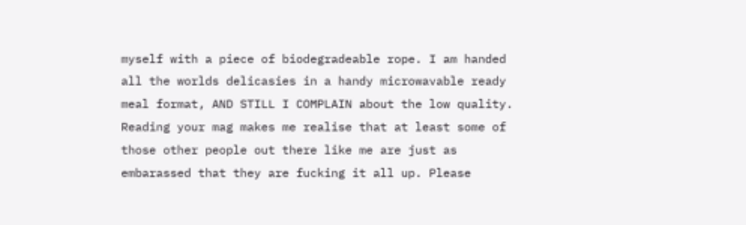myself with a piece of biodegradeable rope. I am handed all the worlds delicasies in a handy microwavable ready meal format, AND STILL I COMPLAIN about the low quality. Reading your mag makes me realise that at least some of those other people out there like me are just as embarassed that they are fucking it all up. Please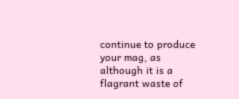continue to produce your mag, as although it is a flagrant waste of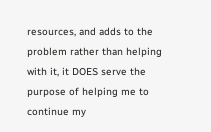resources, and adds to the problem rather than helping with it, it DOES serve the purpose of helping me to continue my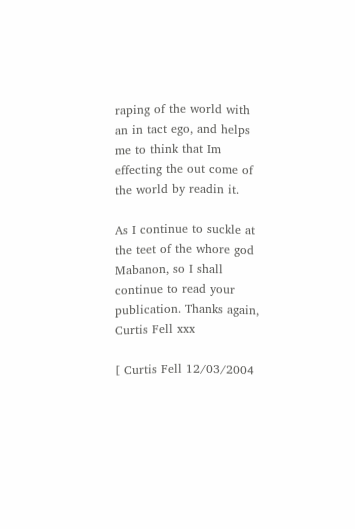raping of the world with an in tact ego, and helps me to think that Im effecting the out come of the world by readin it.

As I continue to suckle at the teet of the whore god Mabanon, so I shall
continue to read your publication. Thanks again,
Curtis Fell xxx

[ Curtis Fell 12/03/2004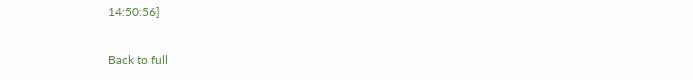14:50:56]

Back to full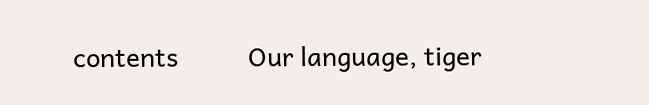contents          Our language, tiger